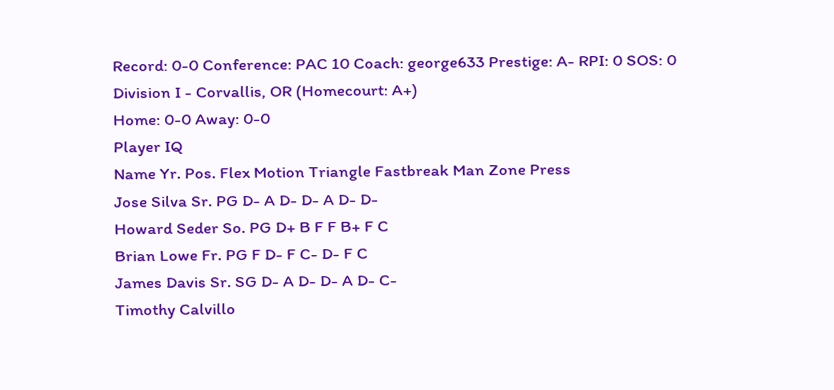Record: 0-0 Conference: PAC 10 Coach: george633 Prestige: A- RPI: 0 SOS: 0
Division I - Corvallis, OR (Homecourt: A+)
Home: 0-0 Away: 0-0
Player IQ
Name Yr. Pos. Flex Motion Triangle Fastbreak Man Zone Press
Jose Silva Sr. PG D- A D- D- A D- D-
Howard Seder So. PG D+ B F F B+ F C
Brian Lowe Fr. PG F D- F C- D- F C
James Davis Sr. SG D- A D- D- A D- C-
Timothy Calvillo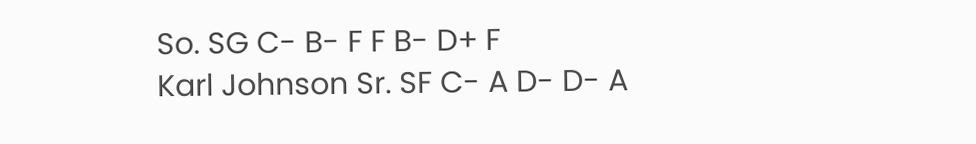So. SG C- B- F F B- D+ F
Karl Johnson Sr. SF C- A D- D- A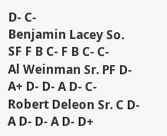D- C-
Benjamin Lacey So. SF F B C- F B C- C-
Al Weinman Sr. PF D- A+ D- D- A D- C-
Robert Deleon Sr. C D- A D- D- A D- D+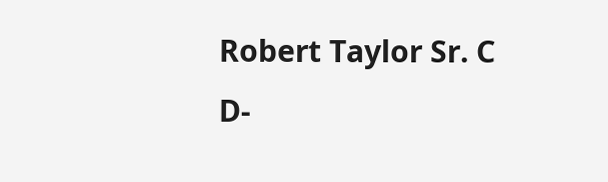Robert Taylor Sr. C D-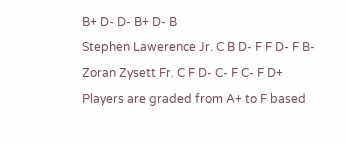B+ D- D- B+ D- B
Stephen Lawerence Jr. C B D- F F D- F B-
Zoran Zysett Fr. C F D- C- F C- F D+
Players are graded from A+ to F based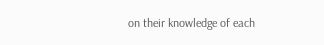on their knowledge of each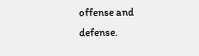offense and defense.